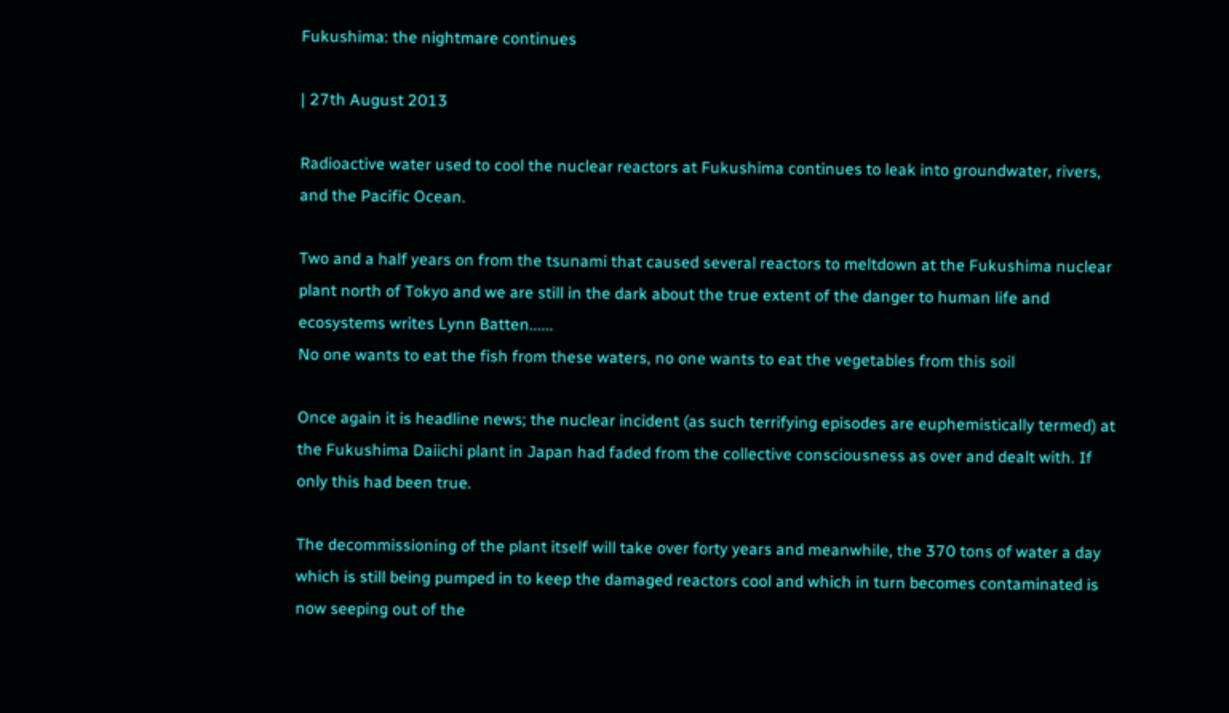Fukushima: the nightmare continues

| 27th August 2013

Radioactive water used to cool the nuclear reactors at Fukushima continues to leak into groundwater, rivers, and the Pacific Ocean.

Two and a half years on from the tsunami that caused several reactors to meltdown at the Fukushima nuclear plant north of Tokyo and we are still in the dark about the true extent of the danger to human life and ecosystems writes Lynn Batten......
No one wants to eat the fish from these waters, no one wants to eat the vegetables from this soil

Once again it is headline news; the nuclear incident (as such terrifying episodes are euphemistically termed) at the Fukushima Daiichi plant in Japan had faded from the collective consciousness as over and dealt with. If only this had been true.

The decommissioning of the plant itself will take over forty years and meanwhile, the 370 tons of water a day which is still being pumped in to keep the damaged reactors cool and which in turn becomes contaminated is now seeping out of the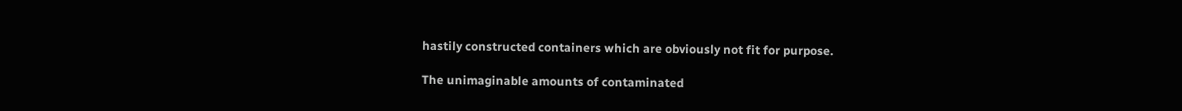hastily constructed containers which are obviously not fit for purpose.

The unimaginable amounts of contaminated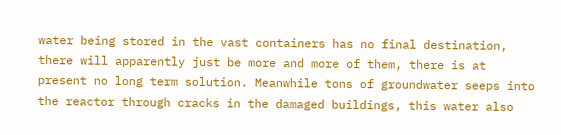water being stored in the vast containers has no final destination, there will apparently just be more and more of them, there is at present no long term solution. Meanwhile tons of groundwater seeps into the reactor through cracks in the damaged buildings, this water also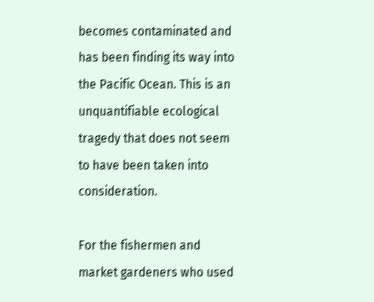becomes contaminated and has been finding its way into the Pacific Ocean. This is an unquantifiable ecological tragedy that does not seem to have been taken into consideration.

For the fishermen and market gardeners who used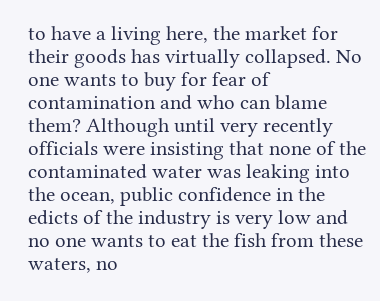to have a living here, the market for their goods has virtually collapsed. No one wants to buy for fear of contamination and who can blame them? Although until very recently officials were insisting that none of the contaminated water was leaking into the ocean, public confidence in the edicts of the industry is very low and no one wants to eat the fish from these waters, no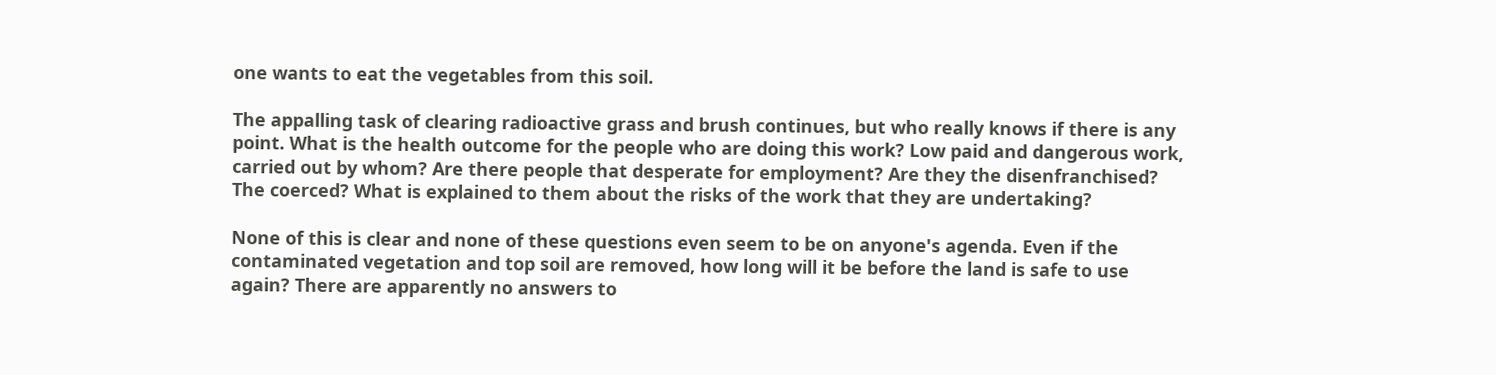one wants to eat the vegetables from this soil.

The appalling task of clearing radioactive grass and brush continues, but who really knows if there is any point. What is the health outcome for the people who are doing this work? Low paid and dangerous work, carried out by whom? Are there people that desperate for employment? Are they the disenfranchised? The coerced? What is explained to them about the risks of the work that they are undertaking?

None of this is clear and none of these questions even seem to be on anyone's agenda. Even if the contaminated vegetation and top soil are removed, how long will it be before the land is safe to use again? There are apparently no answers to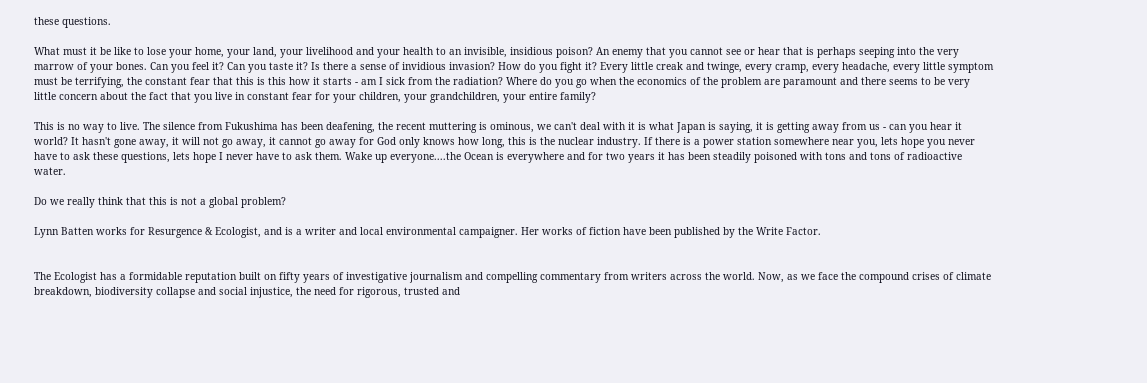these questions.

What must it be like to lose your home, your land, your livelihood and your health to an invisible, insidious poison? An enemy that you cannot see or hear that is perhaps seeping into the very marrow of your bones. Can you feel it? Can you taste it? Is there a sense of invidious invasion? How do you fight it? Every little creak and twinge, every cramp, every headache, every little symptom must be terrifying, the constant fear that this is this how it starts - am I sick from the radiation? Where do you go when the economics of the problem are paramount and there seems to be very little concern about the fact that you live in constant fear for your children, your grandchildren, your entire family?

This is no way to live. The silence from Fukushima has been deafening, the recent muttering is ominous, we can't deal with it is what Japan is saying, it is getting away from us - can you hear it world? It hasn't gone away, it will not go away, it cannot go away for God only knows how long, this is the nuclear industry. If there is a power station somewhere near you, lets hope you never have to ask these questions, lets hope I never have to ask them. Wake up everyone....the Ocean is everywhere and for two years it has been steadily poisoned with tons and tons of radioactive water.

Do we really think that this is not a global problem?

Lynn Batten works for Resurgence & Ecologist, and is a writer and local environmental campaigner. Her works of fiction have been published by the Write Factor.


The Ecologist has a formidable reputation built on fifty years of investigative journalism and compelling commentary from writers across the world. Now, as we face the compound crises of climate breakdown, biodiversity collapse and social injustice, the need for rigorous, trusted and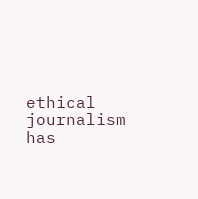ethical journalism has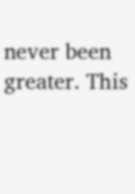never been greater. This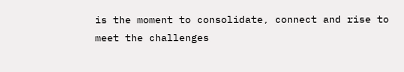is the moment to consolidate, connect and rise to meet the challenges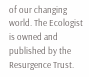of our changing world. The Ecologist is owned and published by the Resurgence Trust.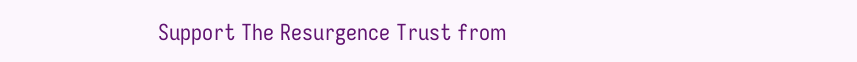Support The Resurgence Trust from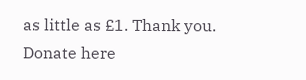as little as £1. Thank you. Donate here